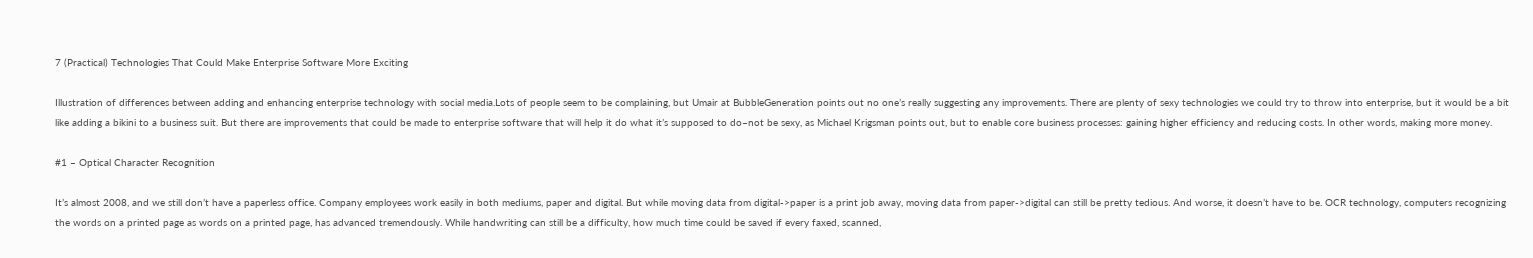7 (Practical) Technologies That Could Make Enterprise Software More Exciting

Illustration of differences between adding and enhancing enterprise technology with social media.Lots of people seem to be complaining, but Umair at BubbleGeneration points out no one’s really suggesting any improvements. There are plenty of sexy technologies we could try to throw into enterprise, but it would be a bit like adding a bikini to a business suit. But there are improvements that could be made to enterprise software that will help it do what it’s supposed to do–not be sexy, as Michael Krigsman points out, but to enable core business processes: gaining higher efficiency and reducing costs. In other words, making more money.

#1 – Optical Character Recognition

It’s almost 2008, and we still don’t have a paperless office. Company employees work easily in both mediums, paper and digital. But while moving data from digital->paper is a print job away, moving data from paper->digital can still be pretty tedious. And worse, it doesn’t have to be. OCR technology, computers recognizing the words on a printed page as words on a printed page, has advanced tremendously. While handwriting can still be a difficulty, how much time could be saved if every faxed, scanned,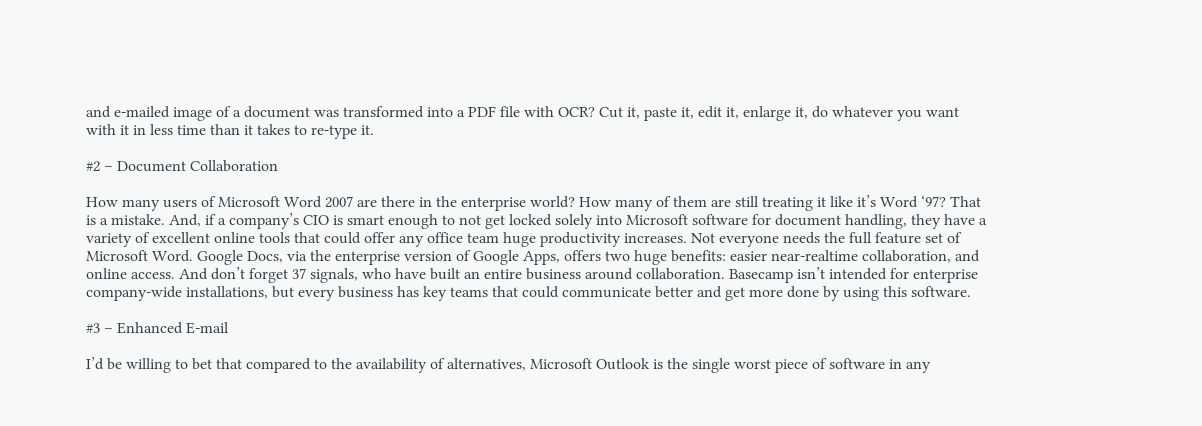and e-mailed image of a document was transformed into a PDF file with OCR? Cut it, paste it, edit it, enlarge it, do whatever you want with it in less time than it takes to re-type it.

#2 – Document Collaboration

How many users of Microsoft Word 2007 are there in the enterprise world? How many of them are still treating it like it’s Word ‘97? That is a mistake. And, if a company’s CIO is smart enough to not get locked solely into Microsoft software for document handling, they have a variety of excellent online tools that could offer any office team huge productivity increases. Not everyone needs the full feature set of Microsoft Word. Google Docs, via the enterprise version of Google Apps, offers two huge benefits: easier near-realtime collaboration, and online access. And don’t forget 37 signals, who have built an entire business around collaboration. Basecamp isn’t intended for enterprise company-wide installations, but every business has key teams that could communicate better and get more done by using this software.

#3 – Enhanced E-mail

I’d be willing to bet that compared to the availability of alternatives, Microsoft Outlook is the single worst piece of software in any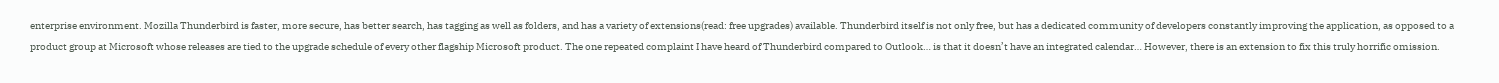enterprise environment. Mozilla Thunderbird is faster, more secure, has better search, has tagging as well as folders, and has a variety of extensions(read: free upgrades) available. Thunderbird itself is not only free, but has a dedicated community of developers constantly improving the application, as opposed to a product group at Microsoft whose releases are tied to the upgrade schedule of every other flagship Microsoft product. The one repeated complaint I have heard of Thunderbird compared to Outlook… is that it doesn’t have an integrated calendar… However, there is an extension to fix this truly horrific omission.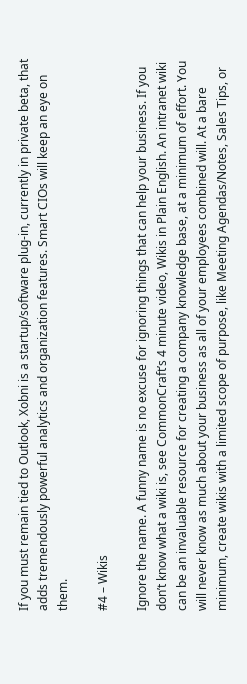If you must remain tied to Outlook, Xobni is a startup/software plug-in, currently in private beta, that adds tremendously powerful analytics and organization features. Smart CIOs will keep an eye on them.

#4 – Wikis

Ignore the name. A funny name is no excuse for ignoring things that can help your business. If you don’t know what a wiki is, see CommonCraft’s 4 minute video, Wikis in Plain English. An intranet wiki can be an invaluable resource for creating a company knowledge base, at a minimum of effort. You will never know as much about your business as all of your employees combined will. At a bare minimum, create wikis with a limited scope of purpose, like Meeting Agendas/Notes, Sales Tips, or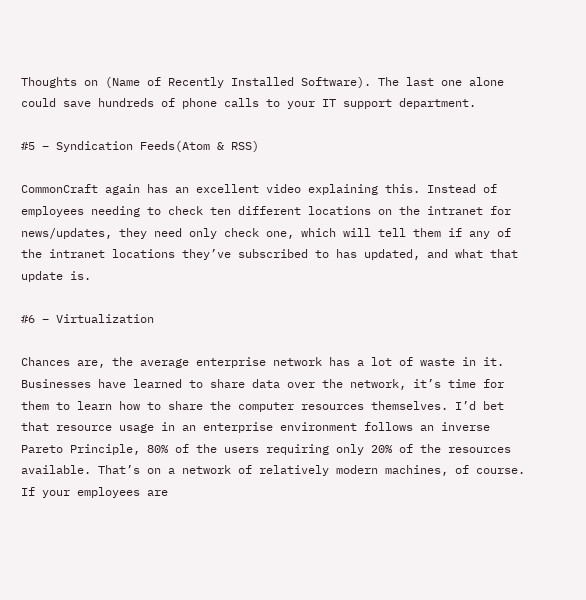Thoughts on (Name of Recently Installed Software). The last one alone could save hundreds of phone calls to your IT support department.

#5 – Syndication Feeds(Atom & RSS)

CommonCraft again has an excellent video explaining this. Instead of employees needing to check ten different locations on the intranet for news/updates, they need only check one, which will tell them if any of the intranet locations they’ve subscribed to has updated, and what that update is.

#6 – Virtualization

Chances are, the average enterprise network has a lot of waste in it. Businesses have learned to share data over the network, it’s time for them to learn how to share the computer resources themselves. I’d bet that resource usage in an enterprise environment follows an inverse Pareto Principle, 80% of the users requiring only 20% of the resources available. That’s on a network of relatively modern machines, of course. If your employees are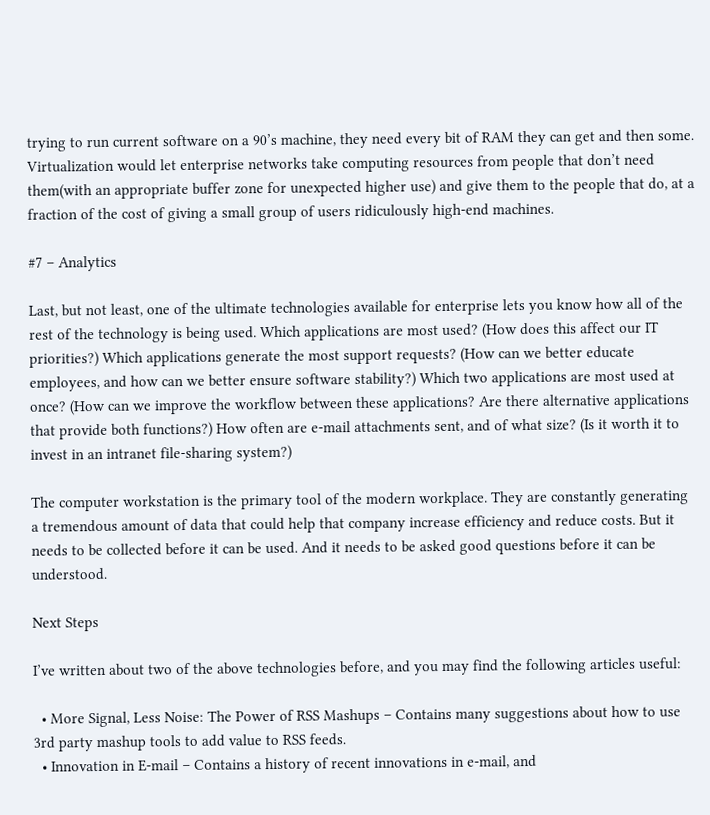trying to run current software on a 90’s machine, they need every bit of RAM they can get and then some. Virtualization would let enterprise networks take computing resources from people that don’t need them(with an appropriate buffer zone for unexpected higher use) and give them to the people that do, at a fraction of the cost of giving a small group of users ridiculously high-end machines.

#7 – Analytics

Last, but not least, one of the ultimate technologies available for enterprise lets you know how all of the rest of the technology is being used. Which applications are most used? (How does this affect our IT priorities?) Which applications generate the most support requests? (How can we better educate employees, and how can we better ensure software stability?) Which two applications are most used at once? (How can we improve the workflow between these applications? Are there alternative applications that provide both functions?) How often are e-mail attachments sent, and of what size? (Is it worth it to invest in an intranet file-sharing system?)

The computer workstation is the primary tool of the modern workplace. They are constantly generating a tremendous amount of data that could help that company increase efficiency and reduce costs. But it needs to be collected before it can be used. And it needs to be asked good questions before it can be understood.

Next Steps

I’ve written about two of the above technologies before, and you may find the following articles useful:

  • More Signal, Less Noise: The Power of RSS Mashups – Contains many suggestions about how to use 3rd party mashup tools to add value to RSS feeds.
  • Innovation in E-mail – Contains a history of recent innovations in e-mail, and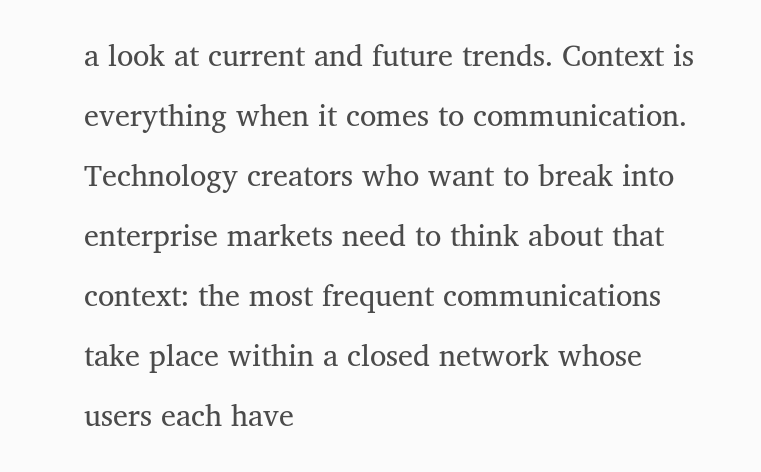a look at current and future trends. Context is everything when it comes to communication. Technology creators who want to break into enterprise markets need to think about that context: the most frequent communications take place within a closed network whose users each have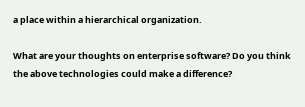a place within a hierarchical organization.

What are your thoughts on enterprise software? Do you think the above technologies could make a difference?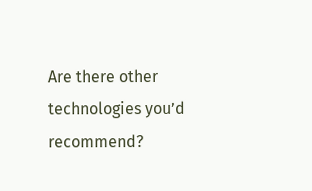Are there other technologies you’d recommend?